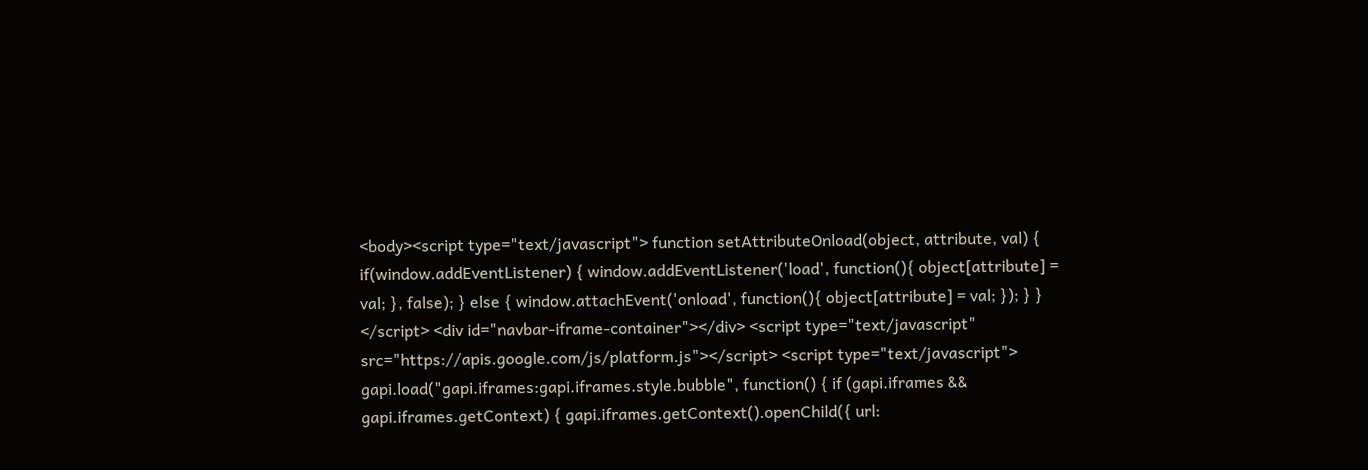<body><script type="text/javascript"> function setAttributeOnload(object, attribute, val) { if(window.addEventListener) { window.addEventListener('load', function(){ object[attribute] = val; }, false); } else { window.attachEvent('onload', function(){ object[attribute] = val; }); } } </script> <div id="navbar-iframe-container"></div> <script type="text/javascript" src="https://apis.google.com/js/platform.js"></script> <script type="text/javascript"> gapi.load("gapi.iframes:gapi.iframes.style.bubble", function() { if (gapi.iframes && gapi.iframes.getContext) { gapi.iframes.getContext().openChild({ url: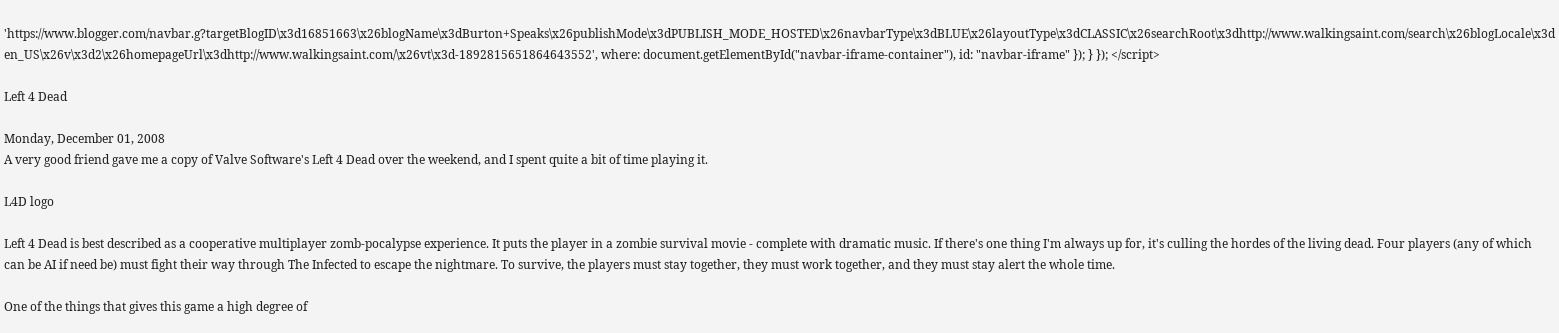'https://www.blogger.com/navbar.g?targetBlogID\x3d16851663\x26blogName\x3dBurton+Speaks\x26publishMode\x3dPUBLISH_MODE_HOSTED\x26navbarType\x3dBLUE\x26layoutType\x3dCLASSIC\x26searchRoot\x3dhttp://www.walkingsaint.com/search\x26blogLocale\x3den_US\x26v\x3d2\x26homepageUrl\x3dhttp://www.walkingsaint.com/\x26vt\x3d-1892815651864643552', where: document.getElementById("navbar-iframe-container"), id: "navbar-iframe" }); } }); </script>

Left 4 Dead

Monday, December 01, 2008
A very good friend gave me a copy of Valve Software's Left 4 Dead over the weekend, and I spent quite a bit of time playing it.

L4D logo

Left 4 Dead is best described as a cooperative multiplayer zomb-pocalypse experience. It puts the player in a zombie survival movie - complete with dramatic music. If there's one thing I'm always up for, it's culling the hordes of the living dead. Four players (any of which can be AI if need be) must fight their way through The Infected to escape the nightmare. To survive, the players must stay together, they must work together, and they must stay alert the whole time.

One of the things that gives this game a high degree of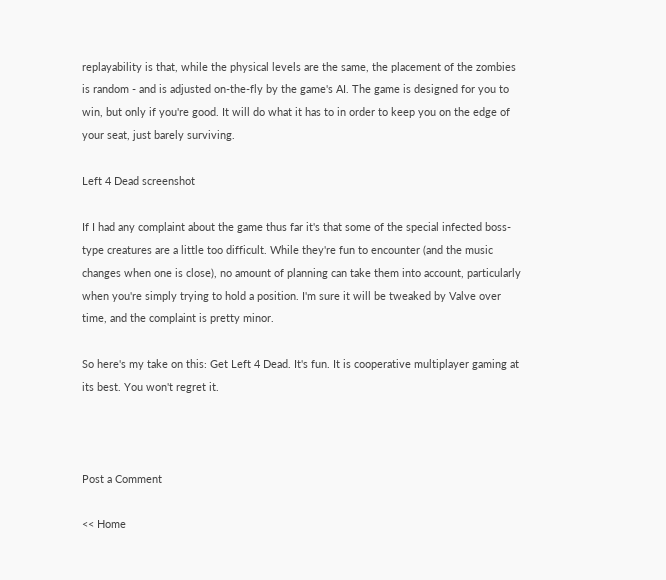replayability is that, while the physical levels are the same, the placement of the zombies is random - and is adjusted on-the-fly by the game's AI. The game is designed for you to win, but only if you're good. It will do what it has to in order to keep you on the edge of your seat, just barely surviving.

Left 4 Dead screenshot

If I had any complaint about the game thus far it's that some of the special infected boss-type creatures are a little too difficult. While they're fun to encounter (and the music changes when one is close), no amount of planning can take them into account, particularly when you're simply trying to hold a position. I'm sure it will be tweaked by Valve over time, and the complaint is pretty minor.

So here's my take on this: Get Left 4 Dead. It's fun. It is cooperative multiplayer gaming at its best. You won't regret it.



Post a Comment

<< Home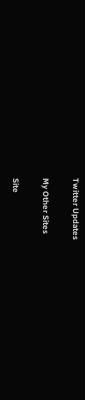Twitter Updates

My Other Sites

Site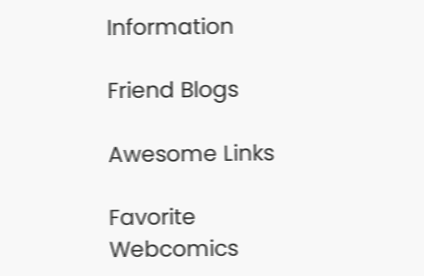Information

Friend Blogs

Awesome Links

Favorite Webcomics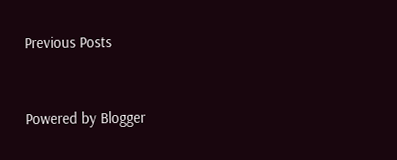Previous Posts


Powered by Blogger